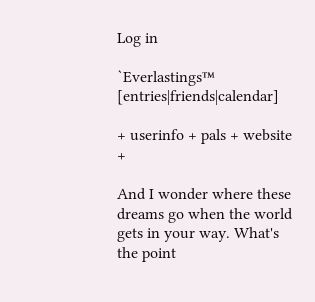Log in

`Everlastings™ [entries|friends|calendar]

+ userinfo + pals + website +

And I wonder where these dreams go when the world gets in your way. What's the point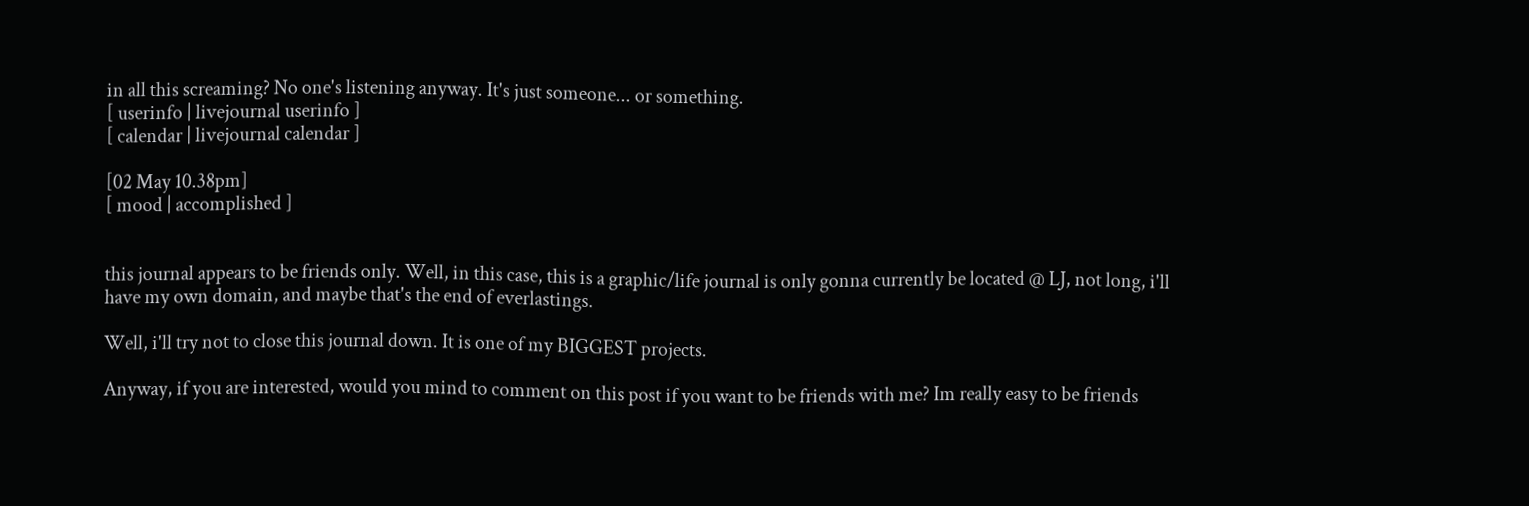in all this screaming? No one's listening anyway. It's just someone... or something.
[ userinfo | livejournal userinfo ]
[ calendar | livejournal calendar ]

[02 May 10.38pm]
[ mood | accomplished ]


this journal appears to be friends only. Well, in this case, this is a graphic/life journal is only gonna currently be located @ LJ, not long, i'll have my own domain, and maybe that's the end of everlastings.

Well, i'll try not to close this journal down. It is one of my BIGGEST projects.

Anyway, if you are interested, would you mind to comment on this post if you want to be friends with me? Im really easy to be friends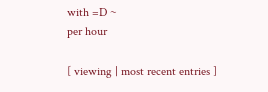with =D ~
per hour

[ viewing | most recent entries ]